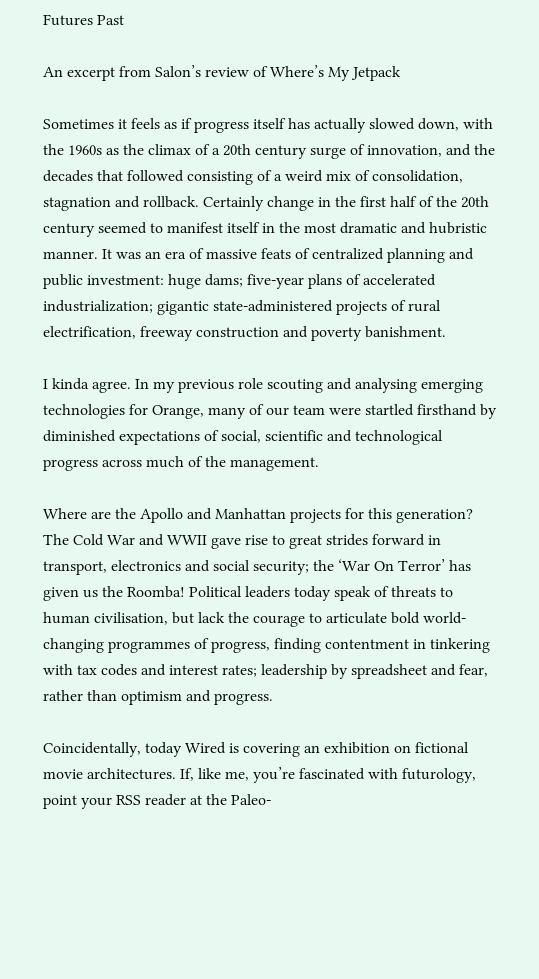Futures Past

An excerpt from Salon’s review of Where’s My Jetpack

Sometimes it feels as if progress itself has actually slowed down, with
the 1960s as the climax of a 20th century surge of innovation, and the
decades that followed consisting of a weird mix of consolidation,
stagnation and rollback. Certainly change in the first half of the 20th
century seemed to manifest itself in the most dramatic and hubristic
manner. It was an era of massive feats of centralized planning and
public investment: huge dams; five-year plans of accelerated
industrialization; gigantic state-administered projects of rural
electrification, freeway construction and poverty banishment.

I kinda agree. In my previous role scouting and analysing emerging technologies for Orange, many of our team were startled firsthand by diminished expectations of social, scientific and technological progress across much of the management.

Where are the Apollo and Manhattan projects for this generation? The Cold War and WWII gave rise to great strides forward in transport, electronics and social security; the ‘War On Terror’ has given us the Roomba! Political leaders today speak of threats to human civilisation, but lack the courage to articulate bold world-changing programmes of progress, finding contentment in tinkering with tax codes and interest rates; leadership by spreadsheet and fear, rather than optimism and progress.

Coincidentally, today Wired is covering an exhibition on fictional movie architectures. If, like me, you’re fascinated with futurology, point your RSS reader at the Paleo-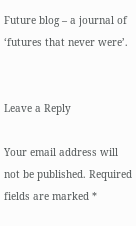Future blog – a journal of ‘futures that never were’.


Leave a Reply

Your email address will not be published. Required fields are marked *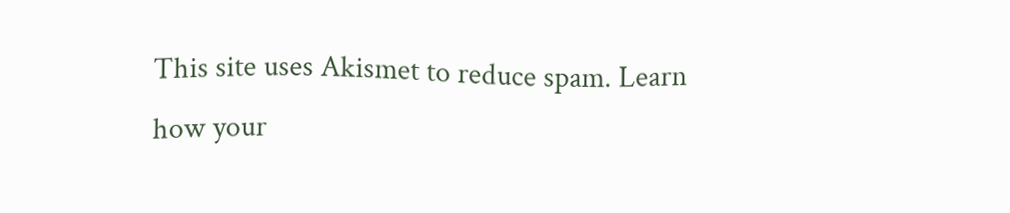This site uses Akismet to reduce spam. Learn how your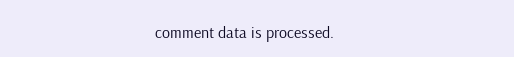comment data is processed.